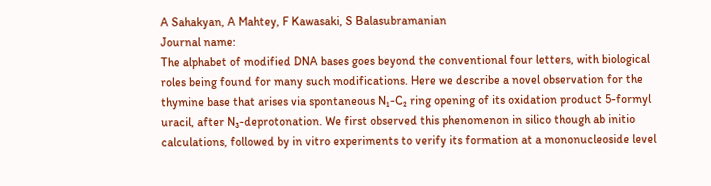A Sahakyan, A Mahtey, F Kawasaki, S Balasubramanian
Journal name:
The alphabet of modified DNA bases goes beyond the conventional four letters, with biological roles being found for many such modifications. Here we describe a novel observation for the thymine base that arises via spontaneous N₁-C₂ ring opening of its oxidation product 5-formyl uracil, after N₃-deprotonation. We first observed this phenomenon in silico though ab initio calculations, followed by in vitro experiments to verify its formation at a mononucleoside level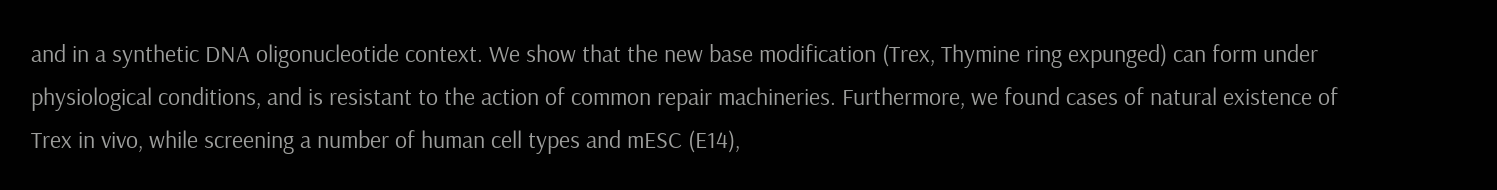and in a synthetic DNA oligonucleotide context. We show that the new base modification (Trex, Thymine ring expunged) can form under physiological conditions, and is resistant to the action of common repair machineries. Furthermore, we found cases of natural existence of Trex in vivo, while screening a number of human cell types and mESC (E14),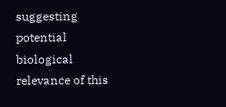suggesting potential biological relevance of this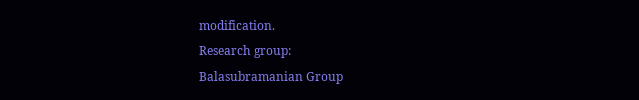modification.
Research group:
Balasubramanian Group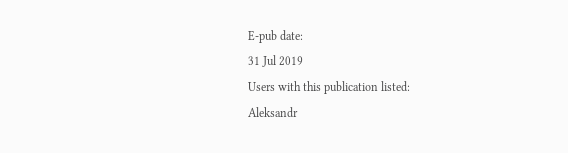E-pub date:
31 Jul 2019
Users with this publication listed:
Aleksandr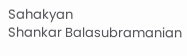Sahakyan
Shankar Balasubramanian